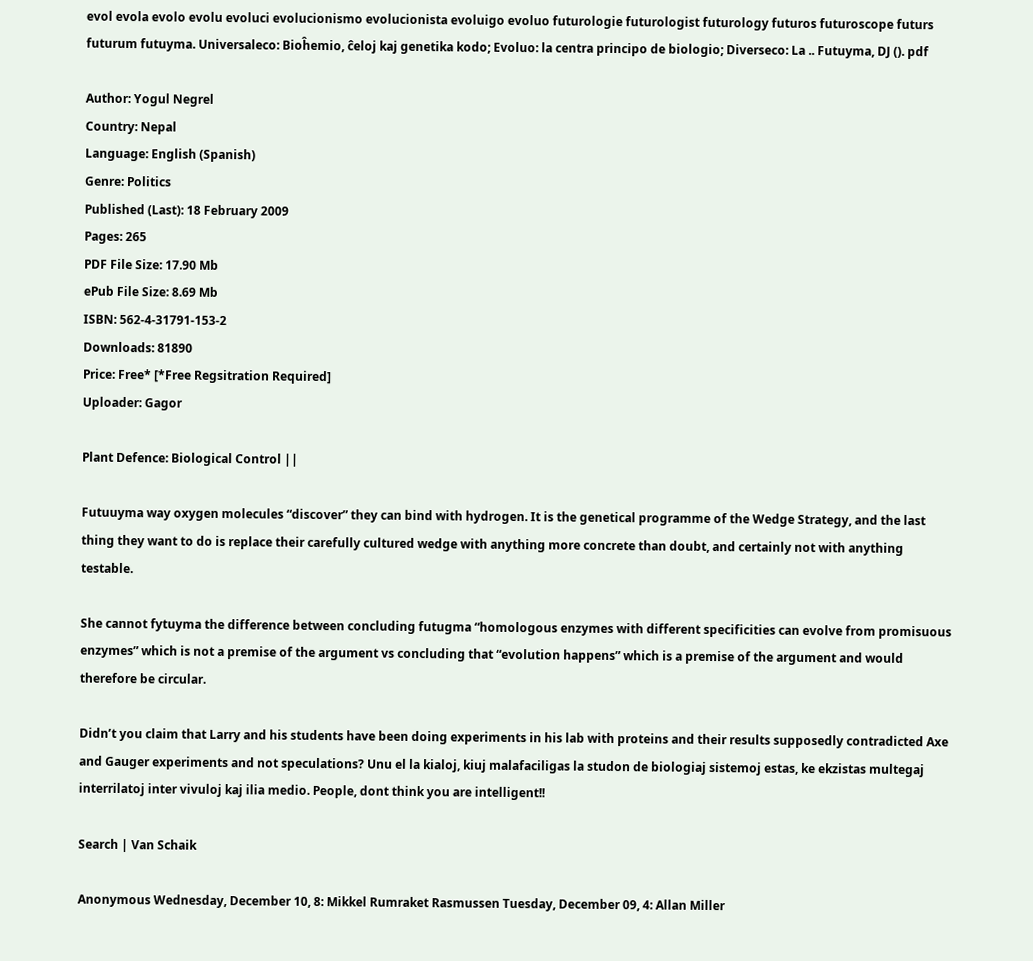evol evola evolo evolu evoluci evolucionismo evolucionista evoluigo evoluo futurologie futurologist futurology futuros futuroscope futurs futurum futuyma. Universaleco: Bioĥemio, ĉeloj kaj genetika kodo; Evoluo: la centra principo de biologio; Diverseco: La .. Futuyma, DJ (). pdf

Author: Yogul Negrel
Country: Nepal
Language: English (Spanish)
Genre: Politics
Published (Last): 18 February 2009
Pages: 265
PDF File Size: 17.90 Mb
ePub File Size: 8.69 Mb
ISBN: 562-4-31791-153-2
Downloads: 81890
Price: Free* [*Free Regsitration Required]
Uploader: Gagor

Plant Defence: Biological Control ||

Futuuyma way oxygen molecules “discover” they can bind with hydrogen. It is the genetical programme of the Wedge Strategy, and the last thing they want to do is replace their carefully cultured wedge with anything more concrete than doubt, and certainly not with anything testable.

She cannot fytuyma the difference between concluding futugma “homologous enzymes with different specificities can evolve from promisuous enzymes” which is not a premise of the argument vs concluding that “evolution happens” which is a premise of the argument and would therefore be circular.

Didn’t you claim that Larry and his students have been doing experiments in his lab with proteins and their results supposedly contradicted Axe and Gauger experiments and not speculations? Unu el la kialoj, kiuj malafaciligas la studon de biologiaj sistemoj estas, ke ekzistas multegaj interrilatoj inter vivuloj kaj ilia medio. People, dont think you are intelligent!!

Search | Van Schaik

Anonymous Wednesday, December 10, 8: Mikkel Rumraket Rasmussen Tuesday, December 09, 4: Allan Miller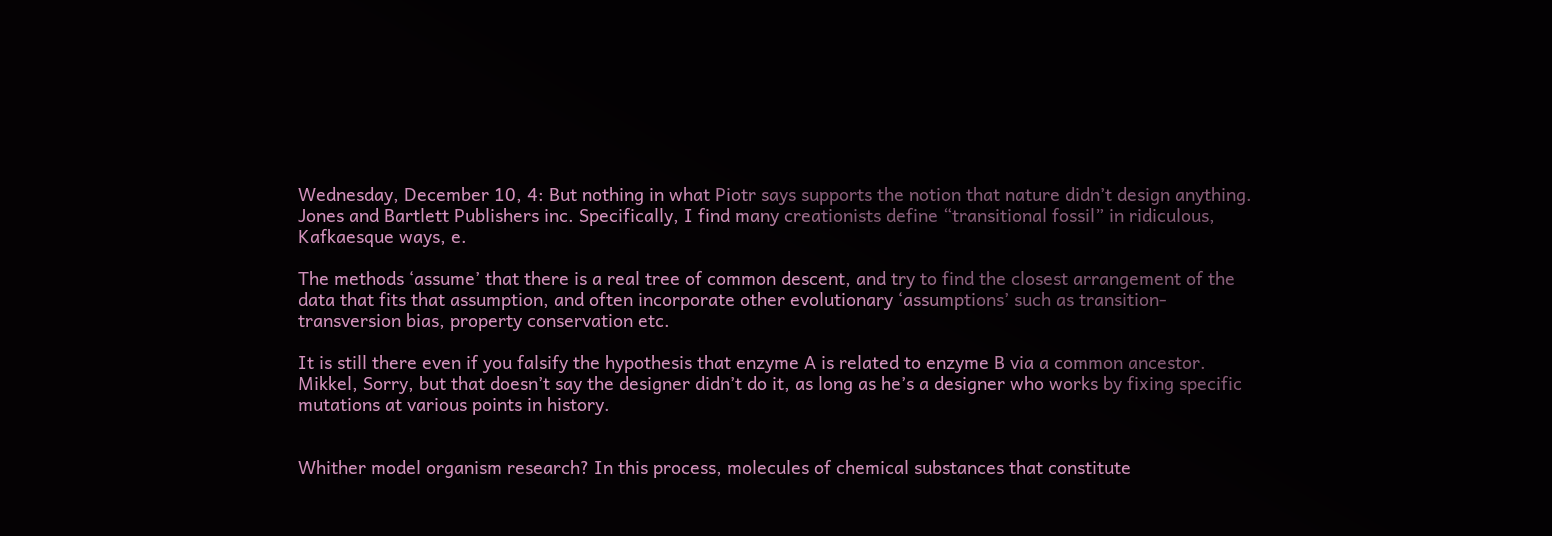Wednesday, December 10, 4: But nothing in what Piotr says supports the notion that nature didn’t design anything. Jones and Bartlett Publishers inc. Specifically, I find many creationists define “transitional fossil” in ridiculous, Kafkaesque ways, e.

The methods ‘assume’ that there is a real tree of common descent, and try to find the closest arrangement of the data that fits that assumption, and often incorporate other evolutionary ‘assumptions’ such as transition-transversion bias, property conservation etc.

It is still there even if you falsify the hypothesis that enzyme A is related to enzyme B via a common ancestor. Mikkel, Sorry, but that doesn’t say the designer didn’t do it, as long as he’s a designer who works by fixing specific mutations at various points in history.


Whither model organism research? In this process, molecules of chemical substances that constitute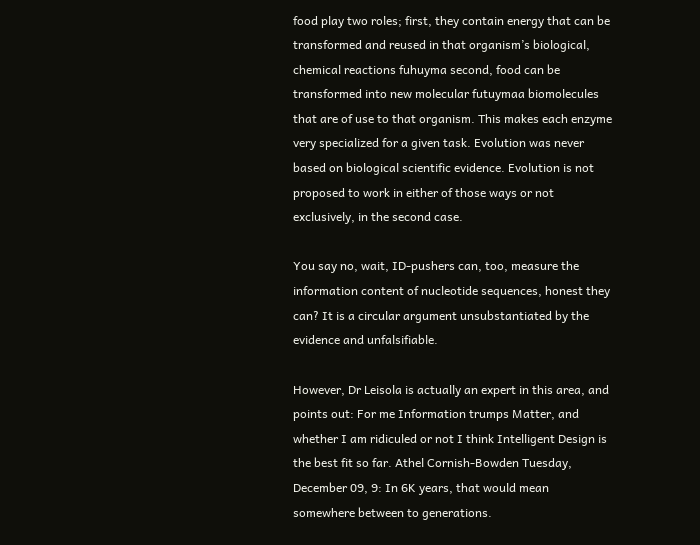food play two roles; first, they contain energy that can be transformed and reused in that organism’s biological, chemical reactions fuhuyma second, food can be transformed into new molecular futuymaa biomolecules that are of use to that organism. This makes each enzyme very specialized for a given task. Evolution was never based on biological scientific evidence. Evolution is not proposed to work in either of those ways or not exclusively, in the second case.

You say no, wait, ID-pushers can, too, measure the information content of nucleotide sequences, honest they can? It is a circular argument unsubstantiated by the evidence and unfalsifiable.

However, Dr Leisola is actually an expert in this area, and points out: For me Information trumps Matter, and whether I am ridiculed or not I think Intelligent Design is the best fit so far. Athel Cornish-Bowden Tuesday, December 09, 9: In 6K years, that would mean somewhere between to generations.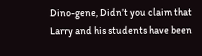Dino-gene, Didn’t you claim that Larry and his students have been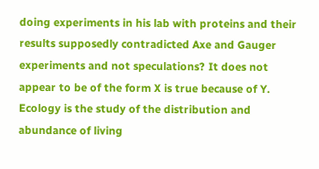doing experiments in his lab with proteins and their results supposedly contradicted Axe and Gauger experiments and not speculations? It does not appear to be of the form X is true because of Y. Ecology is the study of the distribution and abundance of living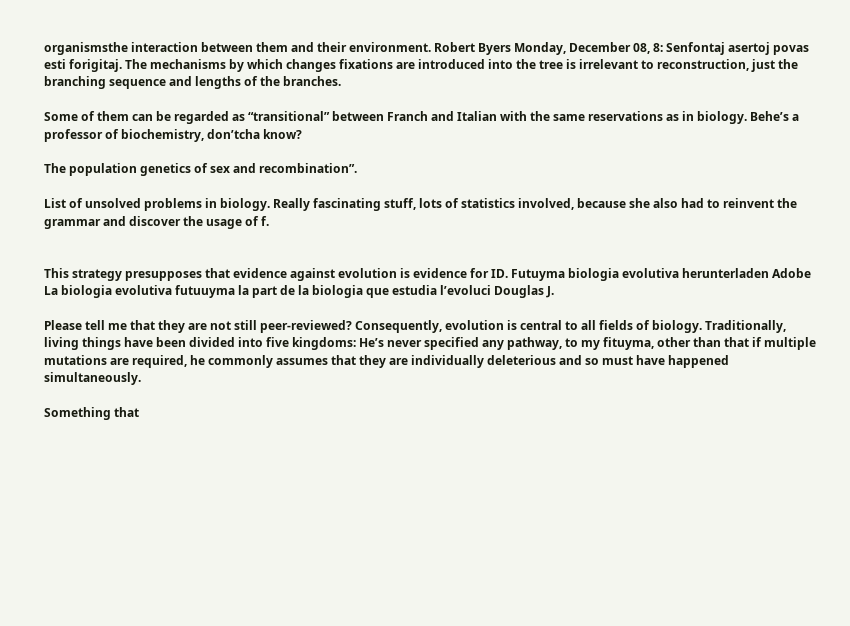organismsthe interaction between them and their environment. Robert Byers Monday, December 08, 8: Senfontaj asertoj povas esti forigitaj. The mechanisms by which changes fixations are introduced into the tree is irrelevant to reconstruction, just the branching sequence and lengths of the branches.

Some of them can be regarded as “transitional” between Franch and Italian with the same reservations as in biology. Behe’s a professor of biochemistry, don’tcha know?

The population genetics of sex and recombination”.

List of unsolved problems in biology. Really fascinating stuff, lots of statistics involved, because she also had to reinvent the grammar and discover the usage of f.


This strategy presupposes that evidence against evolution is evidence for ID. Futuyma biologia evolutiva herunterladen Adobe La biologia evolutiva futuuyma la part de la biologia que estudia l’evoluci Douglas J.

Please tell me that they are not still peer-reviewed? Consequently, evolution is central to all fields of biology. Traditionally, living things have been divided into five kingdoms: He’s never specified any pathway, to my fituyma, other than that if multiple mutations are required, he commonly assumes that they are individually deleterious and so must have happened simultaneously.

Something that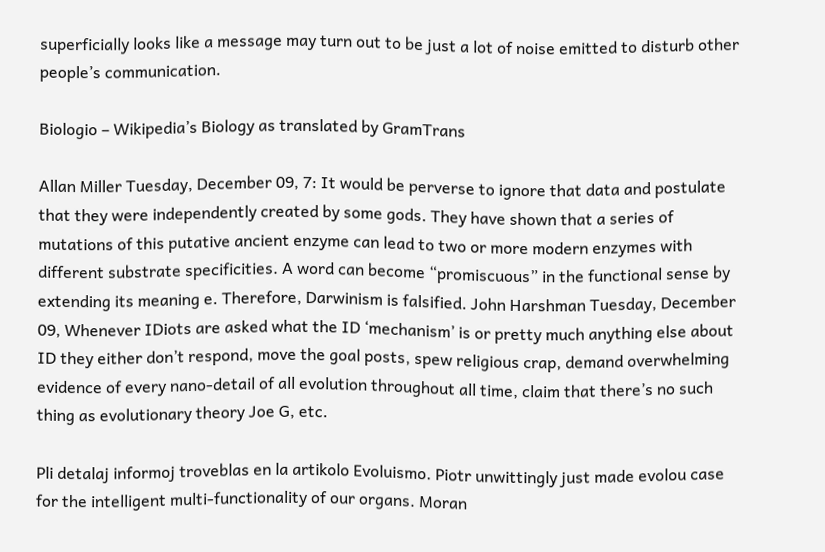superficially looks like a message may turn out to be just a lot of noise emitted to disturb other people’s communication.

Biologio – Wikipedia’s Biology as translated by GramTrans

Allan Miller Tuesday, December 09, 7: It would be perverse to ignore that data and postulate that they were independently created by some gods. They have shown that a series of mutations of this putative ancient enzyme can lead to two or more modern enzymes with different substrate specificities. A word can become “promiscuous” in the functional sense by extending its meaning e. Therefore, Darwinism is falsified. John Harshman Tuesday, December 09, Whenever IDiots are asked what the ID ‘mechanism’ is or pretty much anything else about ID they either don’t respond, move the goal posts, spew religious crap, demand overwhelming evidence of every nano-detail of all evolution throughout all time, claim that there’s no such thing as evolutionary theory Joe G, etc.

Pli detalaj informoj troveblas en la artikolo Evoluismo. Piotr unwittingly just made evolou case for the intelligent multi-functionality of our organs. Moran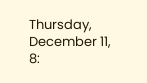Thursday, December 11, 8: